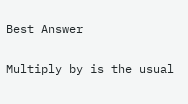Best Answer

Multiply by is the usual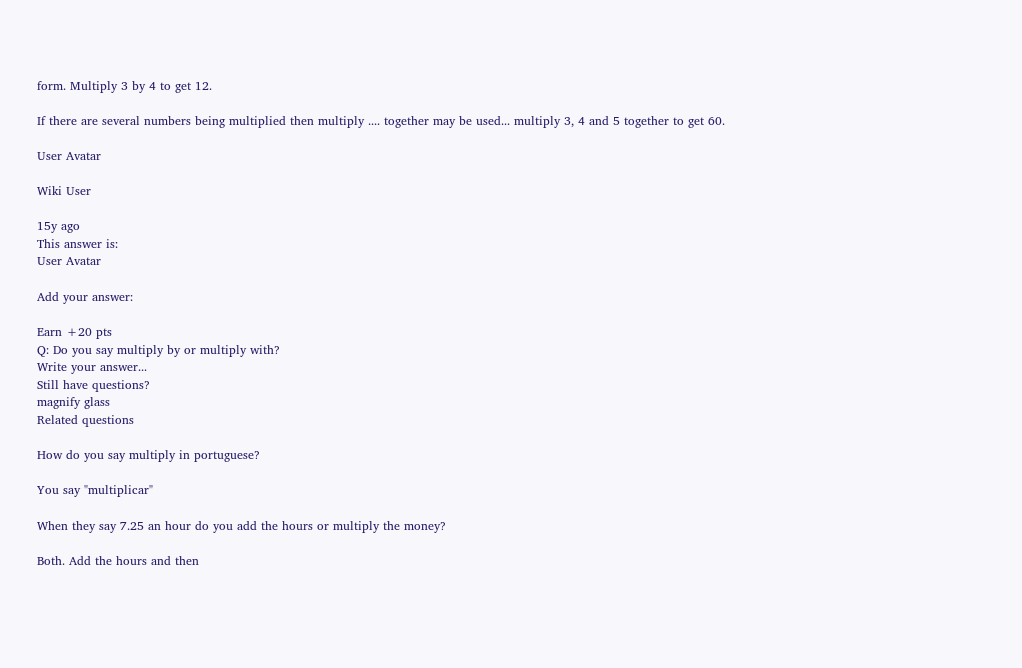form. Multiply 3 by 4 to get 12.

If there are several numbers being multiplied then multiply .... together may be used... multiply 3, 4 and 5 together to get 60.

User Avatar

Wiki User

15y ago
This answer is:
User Avatar

Add your answer:

Earn +20 pts
Q: Do you say multiply by or multiply with?
Write your answer...
Still have questions?
magnify glass
Related questions

How do you say multiply in portuguese?

You say "multiplicar"

When they say 7.25 an hour do you add the hours or multiply the money?

Both. Add the hours and then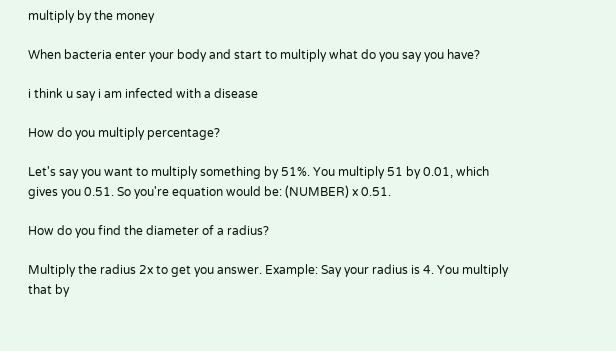multiply by the money

When bacteria enter your body and start to multiply what do you say you have?

i think u say i am infected with a disease

How do you multiply percentage?

Let's say you want to multiply something by 51%. You multiply 51 by 0.01, which gives you 0.51. So you're equation would be: (NUMBER) x 0.51.

How do you find the diameter of a radius?

Multiply the radius 2x to get you answer. Example: Say your radius is 4. You multiply that by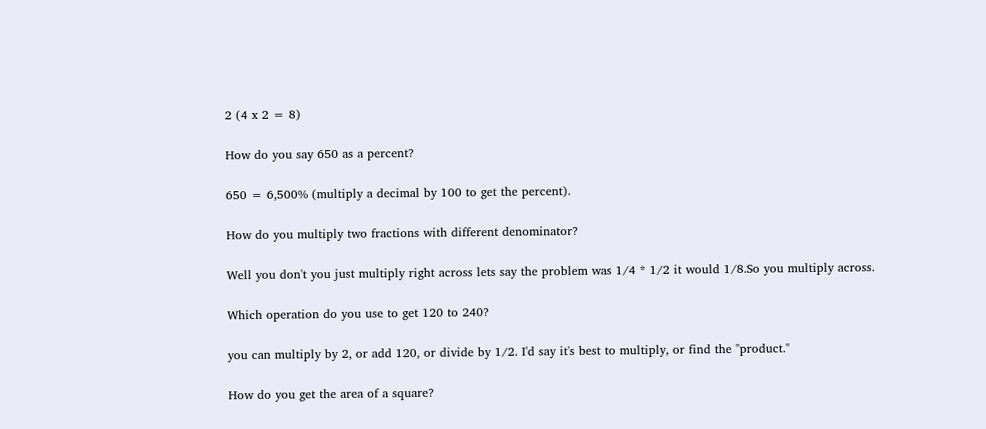2 (4 x 2 = 8)

How do you say 650 as a percent?

650 = 6,500% (multiply a decimal by 100 to get the percent).

How do you multiply two fractions with different denominator?

Well you don't you just multiply right across lets say the problem was 1/4 * 1/2 it would 1/8.So you multiply across.

Which operation do you use to get 120 to 240?

you can multiply by 2, or add 120, or divide by 1/2. I'd say it's best to multiply, or find the "product."

How do you get the area of a square?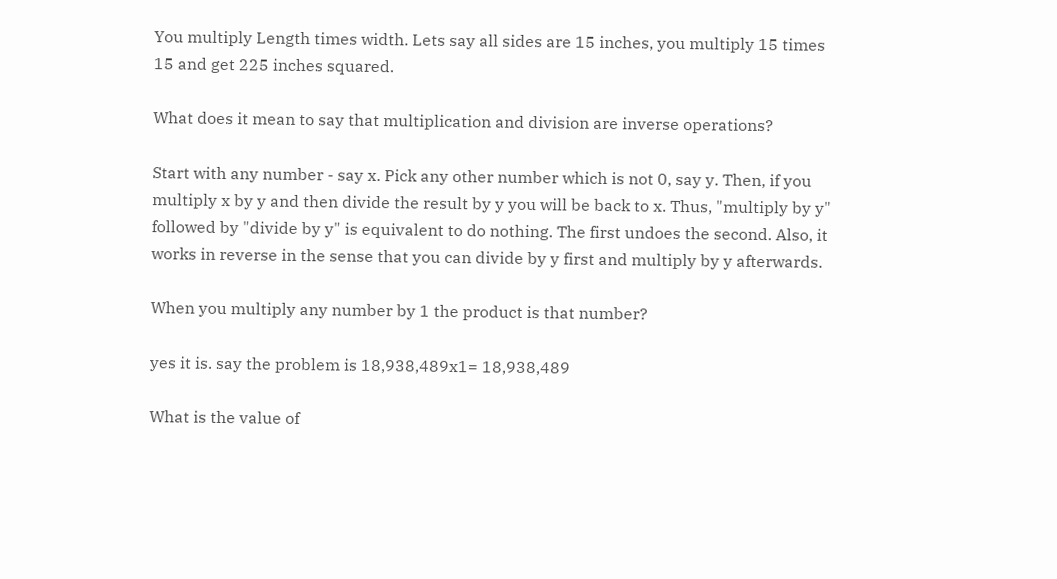You multiply Length times width. Lets say all sides are 15 inches, you multiply 15 times 15 and get 225 inches squared.

What does it mean to say that multiplication and division are inverse operations?

Start with any number - say x. Pick any other number which is not 0, say y. Then, if you multiply x by y and then divide the result by y you will be back to x. Thus, "multiply by y" followed by "divide by y" is equivalent to do nothing. The first undoes the second. Also, it works in reverse in the sense that you can divide by y first and multiply by y afterwards.

When you multiply any number by 1 the product is that number?

yes it is. say the problem is 18,938,489x1= 18,938,489

What is the value of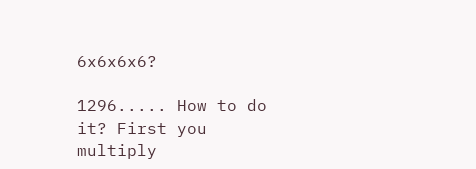6x6x6x6?

1296..... How to do it? First you multiply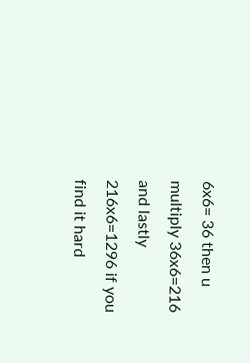6x6= 36 then u multiply 36x6=216 and lastly 216x6=1296 if you find it hard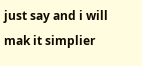just say and i will mak it simplier